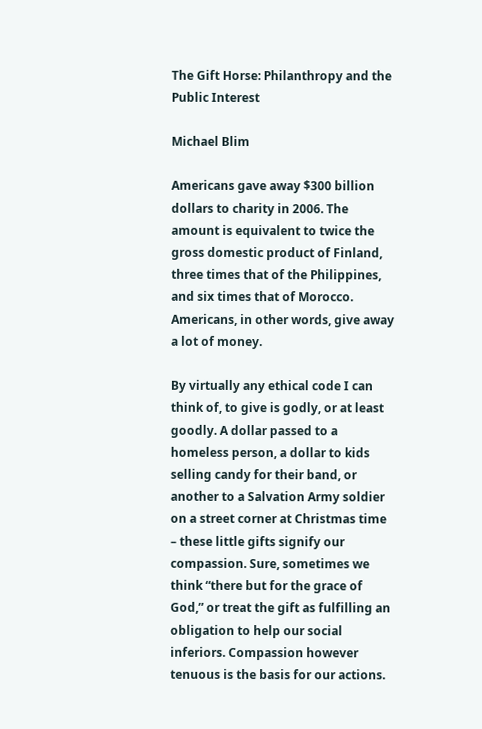The Gift Horse: Philanthropy and the Public Interest

Michael Blim

Americans gave away $300 billion dollars to charity in 2006. The amount is equivalent to twice the gross domestic product of Finland, three times that of the Philippines, and six times that of Morocco. Americans, in other words, give away a lot of money.

By virtually any ethical code I can think of, to give is godly, or at least goodly. A dollar passed to a homeless person, a dollar to kids selling candy for their band, or another to a Salvation Army soldier on a street corner at Christmas time – these little gifts signify our compassion. Sure, sometimes we think “there but for the grace of God,” or treat the gift as fulfilling an obligation to help our social inferiors. Compassion however tenuous is the basis for our actions.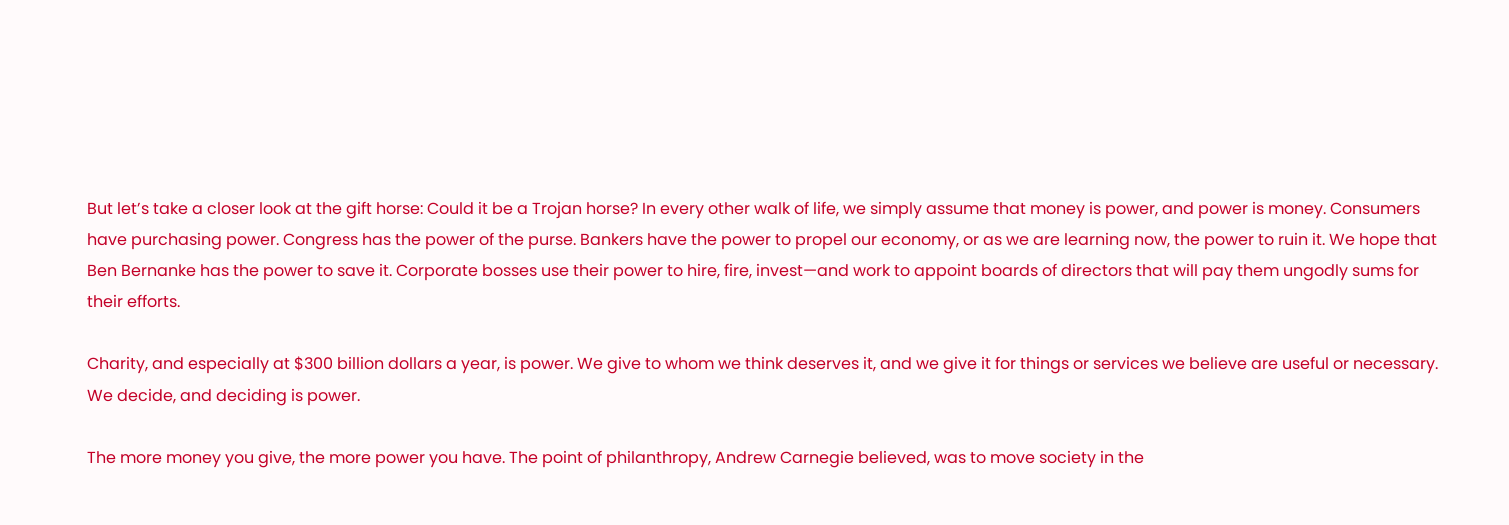But let’s take a closer look at the gift horse: Could it be a Trojan horse? In every other walk of life, we simply assume that money is power, and power is money. Consumers have purchasing power. Congress has the power of the purse. Bankers have the power to propel our economy, or as we are learning now, the power to ruin it. We hope that Ben Bernanke has the power to save it. Corporate bosses use their power to hire, fire, invest—and work to appoint boards of directors that will pay them ungodly sums for their efforts.

Charity, and especially at $300 billion dollars a year, is power. We give to whom we think deserves it, and we give it for things or services we believe are useful or necessary. We decide, and deciding is power.

The more money you give, the more power you have. The point of philanthropy, Andrew Carnegie believed, was to move society in the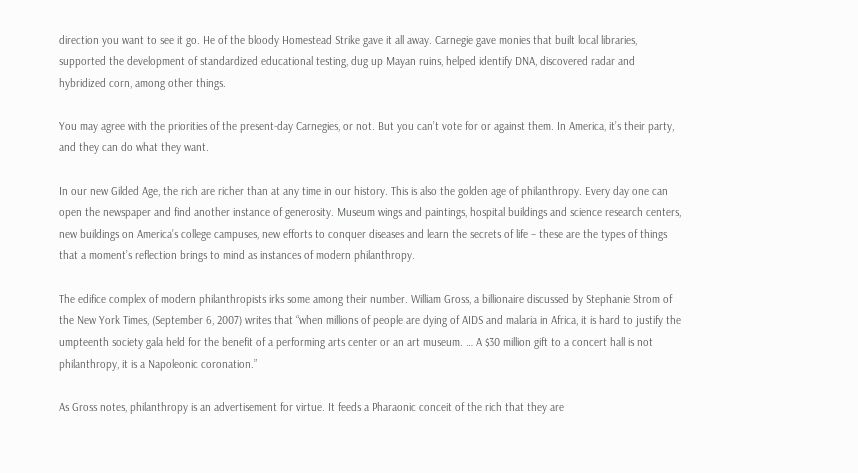direction you want to see it go. He of the bloody Homestead Strike gave it all away. Carnegie gave monies that built local libraries, supported the development of standardized educational testing, dug up Mayan ruins, helped identify DNA, discovered radar and hybridized corn, among other things.

You may agree with the priorities of the present-day Carnegies, or not. But you can’t vote for or against them. In America, it’s their party, and they can do what they want.

In our new Gilded Age, the rich are richer than at any time in our history. This is also the golden age of philanthropy. Every day one can open the newspaper and find another instance of generosity. Museum wings and paintings, hospital buildings and science research centers, new buildings on America’s college campuses, new efforts to conquer diseases and learn the secrets of life – these are the types of things that a moment’s reflection brings to mind as instances of modern philanthropy.

The edifice complex of modern philanthropists irks some among their number. William Gross, a billionaire discussed by Stephanie Strom of the New York Times, (September 6, 2007) writes that “when millions of people are dying of AIDS and malaria in Africa, it is hard to justify the umpteenth society gala held for the benefit of a performing arts center or an art museum. … A $30 million gift to a concert hall is not philanthropy, it is a Napoleonic coronation.”

As Gross notes, philanthropy is an advertisement for virtue. It feeds a Pharaonic conceit of the rich that they are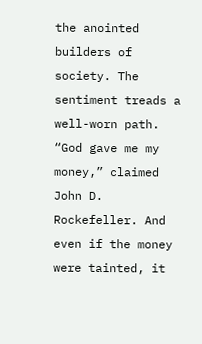the anointed builders of society. The sentiment treads a well-worn path. “God gave me my money,” claimed John D. Rockefeller. And even if the money were tainted, it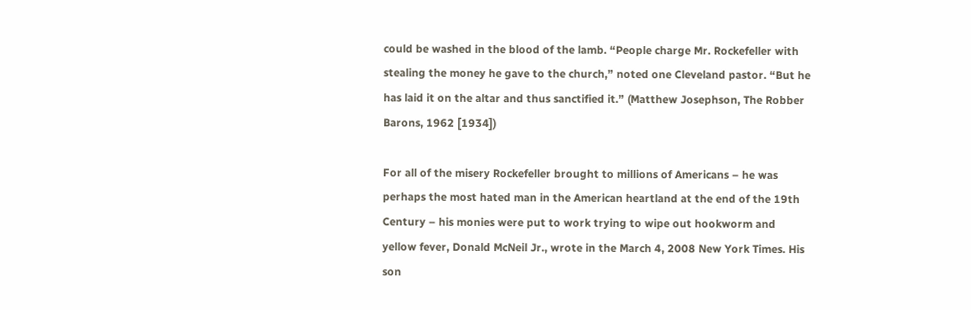could be washed in the blood of the lamb. “People charge Mr. Rockefeller with stealing the money he gave to the church,” noted one Cleveland pastor. “But he has laid it on the altar and thus sanctified it.” (Matthew Josephson, The Robber Barons, 1962 [1934])

For all of the misery Rockefeller brought to millions of Americans – he was perhaps the most hated man in the American heartland at the end of the 19th Century – his monies were put to work trying to wipe out hookworm and yellow fever, Donald McNeil Jr., wrote in the March 4, 2008 New York Times. His son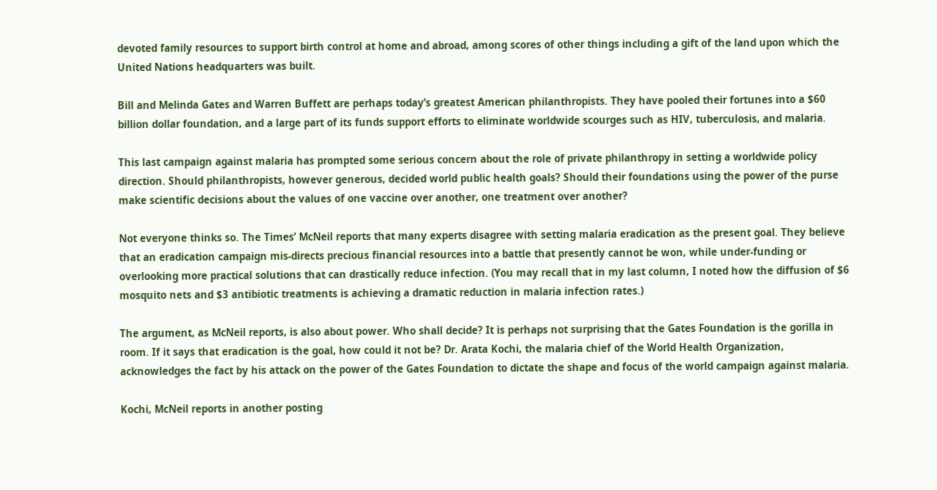devoted family resources to support birth control at home and abroad, among scores of other things including a gift of the land upon which the United Nations headquarters was built.

Bill and Melinda Gates and Warren Buffett are perhaps today’s greatest American philanthropists. They have pooled their fortunes into a $60 billion dollar foundation, and a large part of its funds support efforts to eliminate worldwide scourges such as HIV, tuberculosis, and malaria.

This last campaign against malaria has prompted some serious concern about the role of private philanthropy in setting a worldwide policy direction. Should philanthropists, however generous, decided world public health goals? Should their foundations using the power of the purse make scientific decisions about the values of one vaccine over another, one treatment over another?

Not everyone thinks so. The Times’ McNeil reports that many experts disagree with setting malaria eradication as the present goal. They believe that an eradication campaign mis-directs precious financial resources into a battle that presently cannot be won, while under-funding or overlooking more practical solutions that can drastically reduce infection. (You may recall that in my last column, I noted how the diffusion of $6 mosquito nets and $3 antibiotic treatments is achieving a dramatic reduction in malaria infection rates.)

The argument, as McNeil reports, is also about power. Who shall decide? It is perhaps not surprising that the Gates Foundation is the gorilla in room. If it says that eradication is the goal, how could it not be? Dr. Arata Kochi, the malaria chief of the World Health Organization, acknowledges the fact by his attack on the power of the Gates Foundation to dictate the shape and focus of the world campaign against malaria.

Kochi, McNeil reports in another posting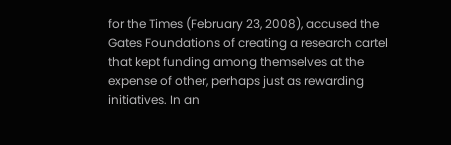for the Times (February 23, 2008), accused the Gates Foundations of creating a research cartel that kept funding among themselves at the expense of other, perhaps just as rewarding initiatives. In an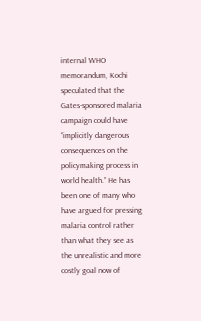internal WHO memorandum, Kochi speculated that the Gates-sponsored malaria campaign could have “implicitly dangerous consequences on the policymaking process in world health.” He has been one of many who have argued for pressing malaria control rather than what they see as the unrealistic and more costly goal now of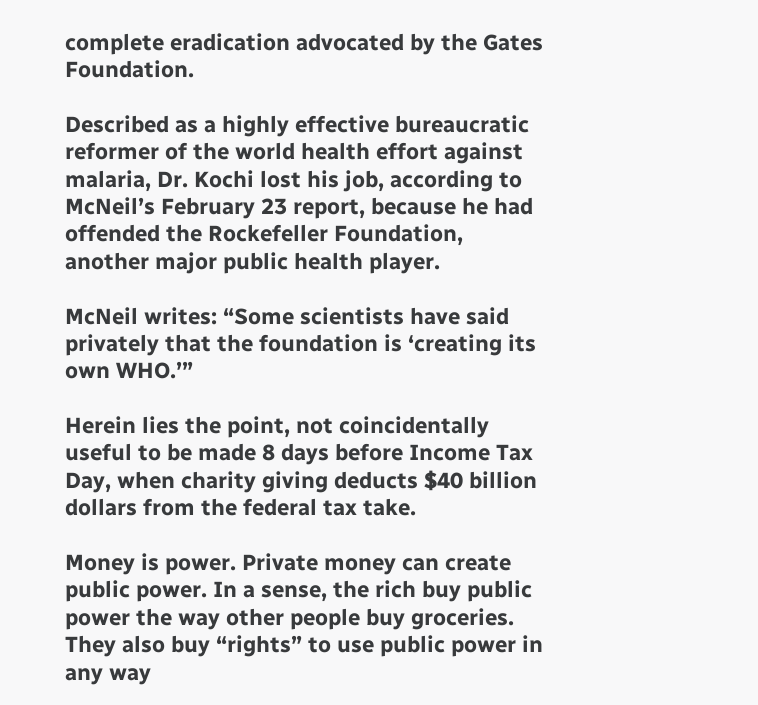complete eradication advocated by the Gates Foundation.

Described as a highly effective bureaucratic reformer of the world health effort against malaria, Dr. Kochi lost his job, according to McNeil’s February 23 report, because he had offended the Rockefeller Foundation, another major public health player.

McNeil writes: “Some scientists have said privately that the foundation is ‘creating its own WHO.’”

Herein lies the point, not coincidentally useful to be made 8 days before Income Tax Day, when charity giving deducts $40 billion dollars from the federal tax take.

Money is power. Private money can create public power. In a sense, the rich buy public power the way other people buy groceries. They also buy “rights” to use public power in any way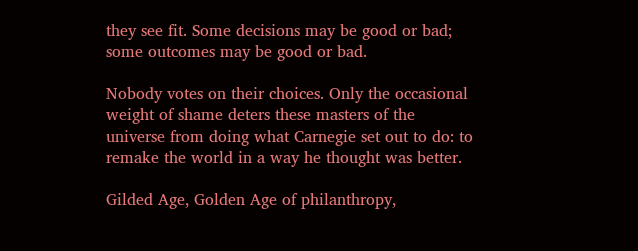they see fit. Some decisions may be good or bad; some outcomes may be good or bad.

Nobody votes on their choices. Only the occasional weight of shame deters these masters of the universe from doing what Carnegie set out to do: to remake the world in a way he thought was better.

Gilded Age, Golden Age of philanthropy,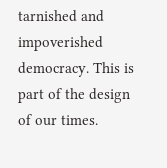tarnished and impoverished democracy. This is part of the design of our times.